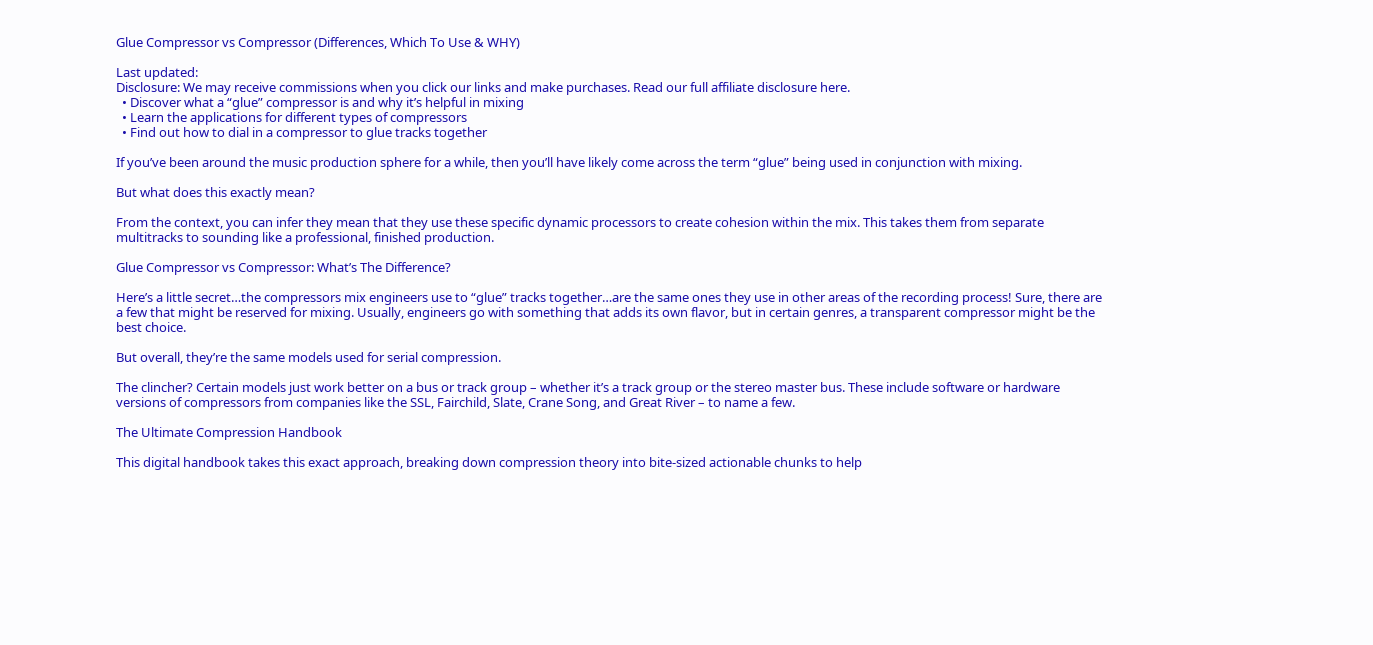Glue Compressor vs Compressor (Differences, Which To Use & WHY)

Last updated:
Disclosure: We may receive commissions when you click our links and make purchases. Read our full affiliate disclosure here.
  • Discover what a “glue” compressor is and why it’s helpful in mixing
  • Learn the applications for different types of compressors
  • Find out how to dial in a compressor to glue tracks together

If you’ve been around the music production sphere for a while, then you’ll have likely come across the term “glue” being used in conjunction with mixing.

But what does this exactly mean?

From the context, you can infer they mean that they use these specific dynamic processors to create cohesion within the mix. This takes them from separate multitracks to sounding like a professional, finished production.

Glue Compressor vs Compressor: What’s The Difference?

Here’s a little secret…the compressors mix engineers use to “glue” tracks together…are the same ones they use in other areas of the recording process! Sure, there are a few that might be reserved for mixing. Usually, engineers go with something that adds its own flavor, but in certain genres, a transparent compressor might be the best choice.

But overall, they’re the same models used for serial compression.

The clincher? Certain models just work better on a bus or track group – whether it’s a track group or the stereo master bus. These include software or hardware versions of compressors from companies like the SSL, Fairchild, Slate, Crane Song, and Great River – to name a few.

The Ultimate Compression Handbook

This digital handbook takes this exact approach, breaking down compression theory into bite-sized actionable chunks to help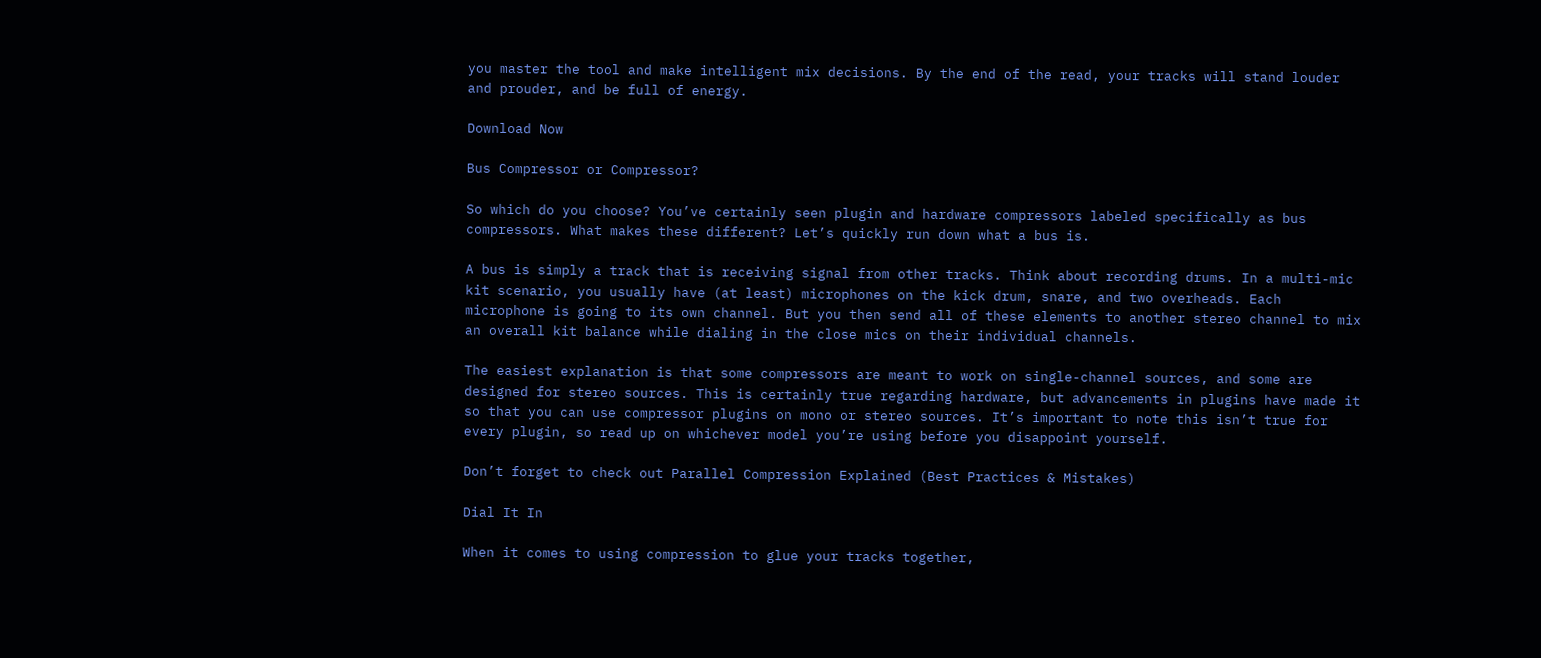you master the tool and make intelligent mix decisions. By the end of the read, your tracks will stand louder and prouder, and be full of energy.

Download Now

Bus Compressor or Compressor?

So which do you choose? You’ve certainly seen plugin and hardware compressors labeled specifically as bus compressors. What makes these different? Let’s quickly run down what a bus is.

A bus is simply a track that is receiving signal from other tracks. Think about recording drums. In a multi-mic kit scenario, you usually have (at least) microphones on the kick drum, snare, and two overheads. Each microphone is going to its own channel. But you then send all of these elements to another stereo channel to mix an overall kit balance while dialing in the close mics on their individual channels.

The easiest explanation is that some compressors are meant to work on single-channel sources, and some are designed for stereo sources. This is certainly true regarding hardware, but advancements in plugins have made it so that you can use compressor plugins on mono or stereo sources. It’s important to note this isn’t true for every plugin, so read up on whichever model you’re using before you disappoint yourself.

Don’t forget to check out Parallel Compression Explained (Best Practices & Mistakes)

Dial It In

When it comes to using compression to glue your tracks together,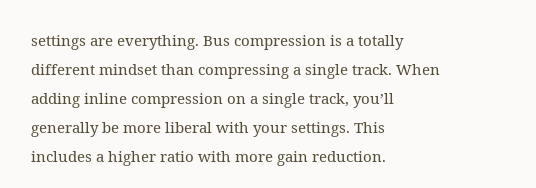settings are everything. Bus compression is a totally different mindset than compressing a single track. When adding inline compression on a single track, you’ll generally be more liberal with your settings. This includes a higher ratio with more gain reduction.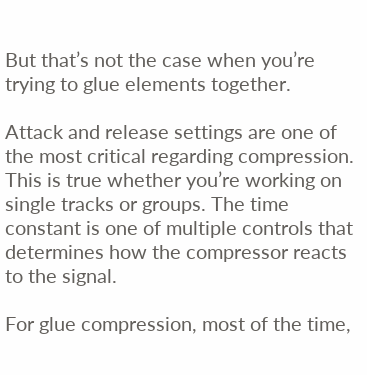But that’s not the case when you’re trying to glue elements together.

Attack and release settings are one of the most critical regarding compression. This is true whether you’re working on single tracks or groups. The time constant is one of multiple controls that determines how the compressor reacts to the signal.

For glue compression, most of the time,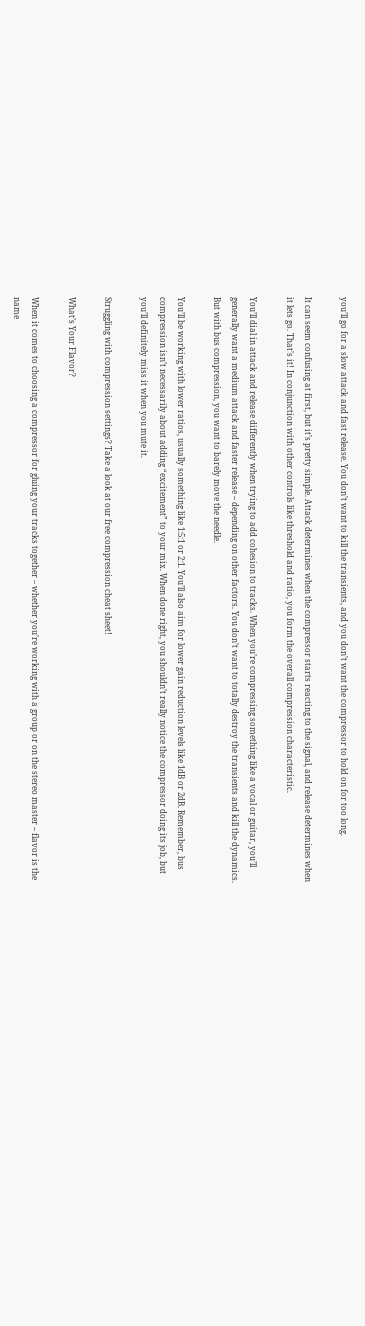you’ll go for a slow attack and fast release. You don’t want to kill the transients, and you don’t want the compressor to hold on for too long.

It can seem confusing at first, but it’s pretty simple. Attack determines when the compressor starts reacting to the signal, and release determines when it lets go. That’s it! In conjunction with other controls like threshold and ratio, you form the overall compression characteristic.

You’ll dial in attack and release differently when trying to add cohesion to tracks. When you’re compressing something like a vocal or guitar, you’ll generally want a medium attack and faster release – depending on other factors. You don’t want to totally destroy the transients and kill the dynamics. But with bus compression, you want to barely move the needle.

You’ll be working with lower ratios, usually something like 1:5:1 or 2:1. You’ll also aim for lower gain reduction levels like 1dB or 2dB. Remember, bus compression isn’t necessarily about adding “excitement” to your mix. When done right, you shouldn’t really notice the compressor doing its job, but you’ll definitely miss it when you mute it.

Struggling with compression settings? Take a look at our free compression cheat sheet!

What’s Your Flavor?

When it comes to choosing a compressor for gluing your tracks together – whether you’re working with a group or on the stereo master – flavor is the name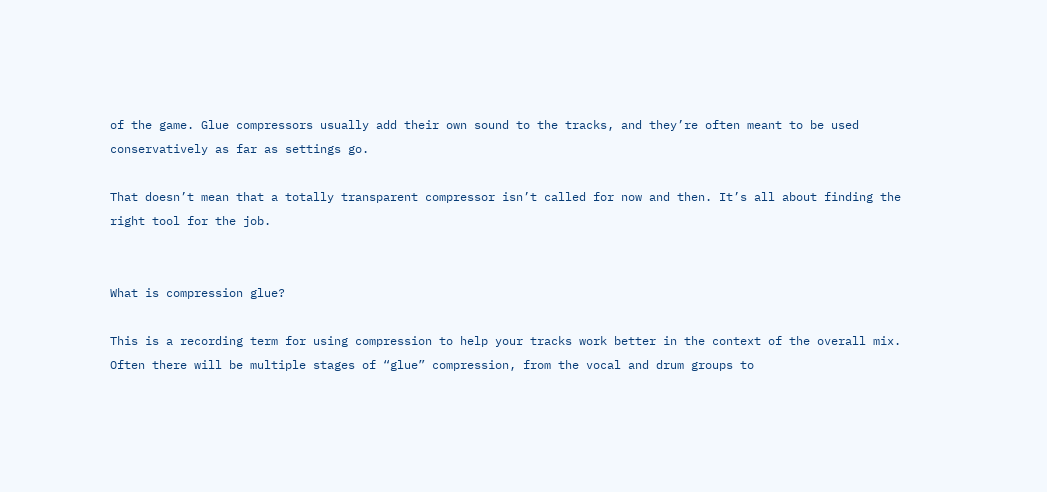of the game. Glue compressors usually add their own sound to the tracks, and they’re often meant to be used conservatively as far as settings go.

That doesn’t mean that a totally transparent compressor isn’t called for now and then. It’s all about finding the right tool for the job.


What is compression glue?

This is a recording term for using compression to help your tracks work better in the context of the overall mix. Often there will be multiple stages of “glue” compression, from the vocal and drum groups to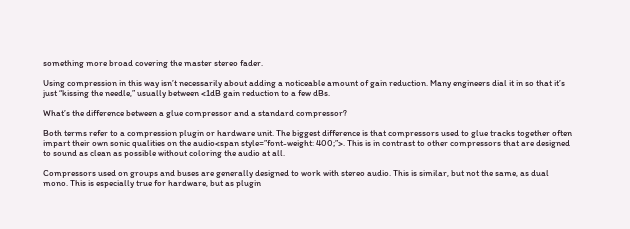something more broad covering the master stereo fader.

Using compression in this way isn’t necessarily about adding a noticeable amount of gain reduction. Many engineers dial it in so that it’s just “kissing the needle,” usually between <1dB gain reduction to a few dBs.

What’s the difference between a glue compressor and a standard compressor?

Both terms refer to a compression plugin or hardware unit. The biggest difference is that compressors used to glue tracks together often impart their own sonic qualities on the audio<span style=”font-weight: 400;”>. This is in contrast to other compressors that are designed to sound as clean as possible without coloring the audio at all.

Compressors used on groups and buses are generally designed to work with stereo audio. This is similar, but not the same, as dual mono. This is especially true for hardware, but as plugin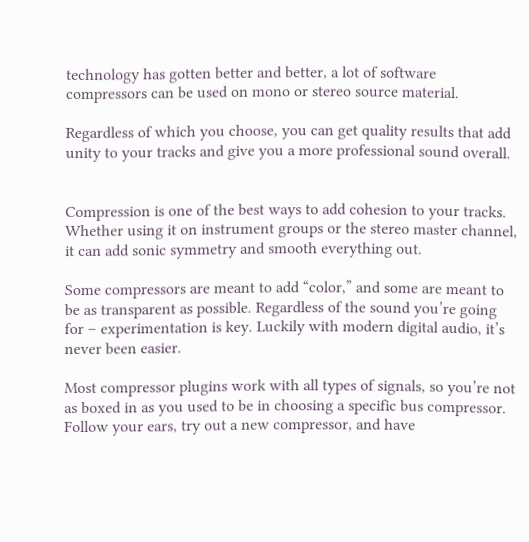technology has gotten better and better, a lot of software compressors can be used on mono or stereo source material.

Regardless of which you choose, you can get quality results that add unity to your tracks and give you a more professional sound overall.


Compression is one of the best ways to add cohesion to your tracks. Whether using it on instrument groups or the stereo master channel, it can add sonic symmetry and smooth everything out.

Some compressors are meant to add “color,” and some are meant to be as transparent as possible. Regardless of the sound you’re going for – experimentation is key. Luckily with modern digital audio, it’s never been easier.

Most compressor plugins work with all types of signals, so you’re not as boxed in as you used to be in choosing a specific bus compressor. Follow your ears, try out a new compressor, and have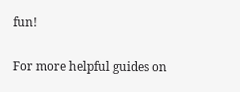fun!

For more helpful guides on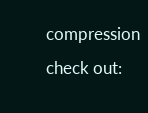compression check out: